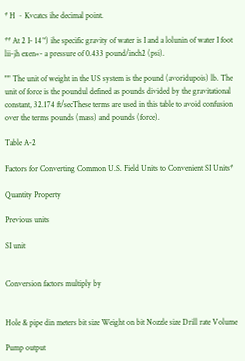* H ~ Kvcatcs ihe decimal point.

** At 2 I- 14^') ihe specific gravity of water is I and a lolunin of water I foot lii-jh exen«- a pressure of 0.433 pound/inch2 (psi).

"" The unit of weight in the US system is the pound (avoridupois) lb. The unit of force is the poundul defined as pounds divided by the gravitational constant, 32.174 ft/secThese terms are used in this table to avoid confusion over the terms pounds (mass) and pounds (force).

Table A-2

Factors for Converting Common U.S. Field Units to Convenient SI Units*

Quantity Property

Previous units

SI unit


Conversion factors multiply by


Hole & pipe din meters bit size Weight on bit Nozzle size Drill rate Volume

Pump output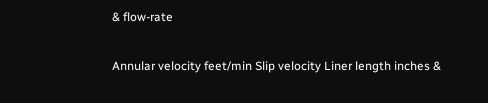& flow-rate

Annular velocity feet/min Slip velocity Liner length inches &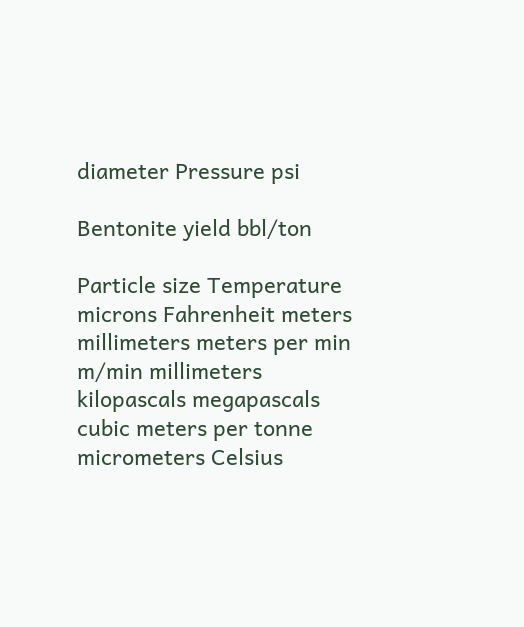diameter Pressure psi

Bentonite yield bbl/ton

Particle size Temperature microns Fahrenheit meters millimeters meters per min m/min millimeters kilopascals megapascals cubic meters per tonne micrometers Celsius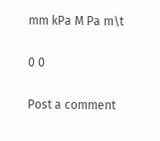mm kPa M Pa m\t

0 0

Post a comment